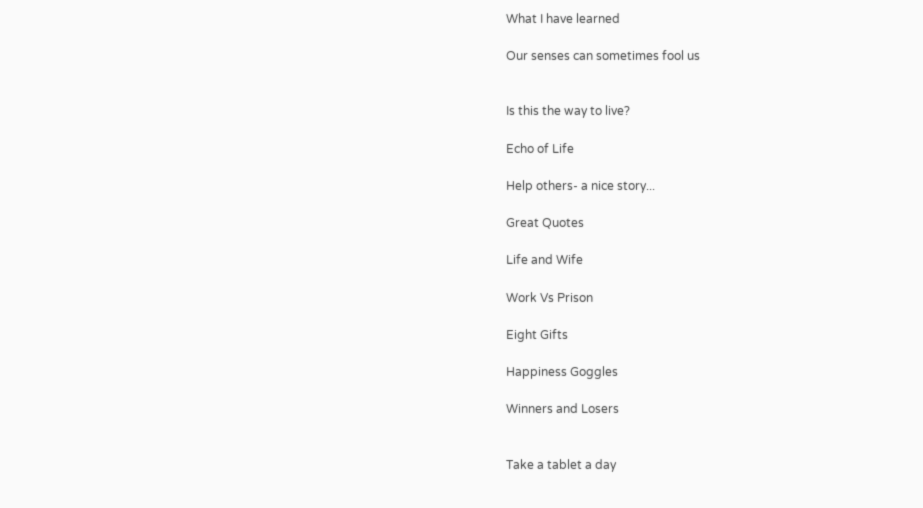What I have learned

Our senses can sometimes fool us


Is this the way to live?

Echo of Life

Help others- a nice story...

Great Quotes

Life and Wife

Work Vs Prison

Eight Gifts

Happiness Goggles

Winners and Losers


Take a tablet a day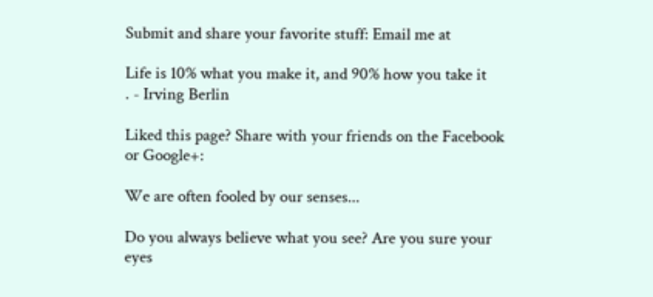Submit and share your favorite stuff: Email me at

Life is 10% what you make it, and 90% how you take it
. - Irving Berlin

Liked this page? Share with your friends on the Facebook or Google+:

We are often fooled by our senses...

Do you always believe what you see? Are you sure your eyes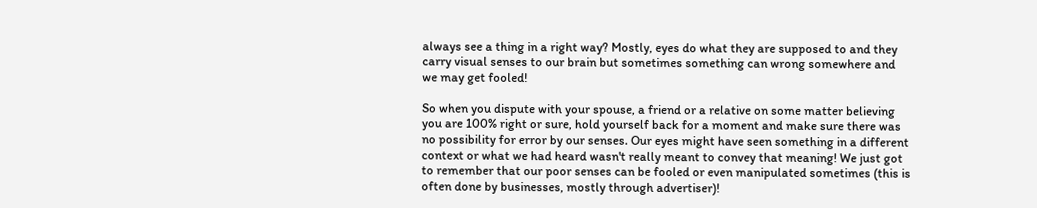always see a thing in a right way? Mostly, eyes do what they are supposed to and they carry visual senses to our brain but sometimes something can wrong somewhere and we may get fooled!

So when you dispute with your spouse, a friend or a relative on some matter believing you are 100% right or sure, hold yourself back for a moment and make sure there was no possibility for error by our senses. Our eyes might have seen something in a different context or what we had heard wasn't really meant to convey that meaning! We just got to remember that our poor senses can be fooled or even manipulated sometimes (this is often done by businesses, mostly through advertiser)!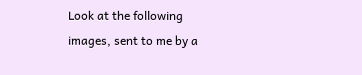Look at the following images, sent to me by a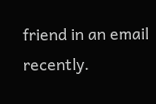friend in an email recently.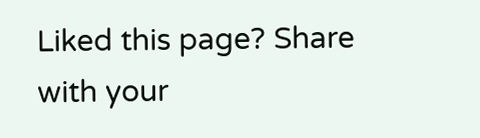Liked this page? Share with your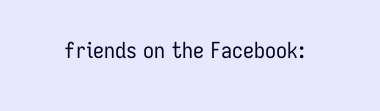friends on the Facebook: